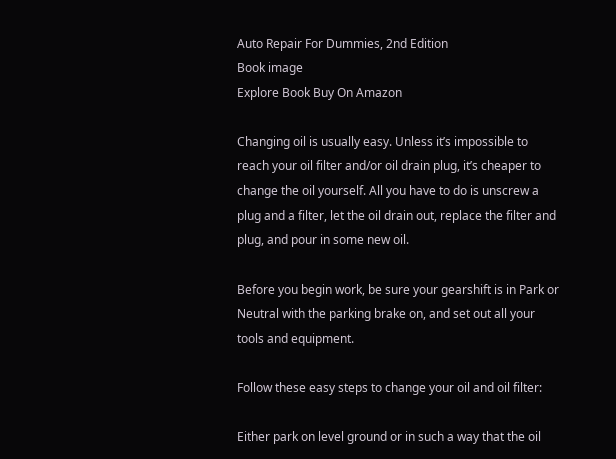Auto Repair For Dummies, 2nd Edition
Book image
Explore Book Buy On Amazon

Changing oil is usually easy. Unless it’s impossible to reach your oil filter and/or oil drain plug, it’s cheaper to change the oil yourself. All you have to do is unscrew a plug and a filter, let the oil drain out, replace the filter and plug, and pour in some new oil.

Before you begin work, be sure your gearshift is in Park or Neutral with the parking brake on, and set out all your tools and equipment.

Follow these easy steps to change your oil and oil filter:

Either park on level ground or in such a way that the oil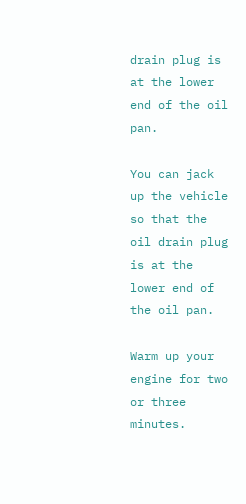drain plug is at the lower end of the oil pan.

You can jack up the vehicle so that the oil drain plug is at the lower end of the oil pan.

Warm up your engine for two or three minutes.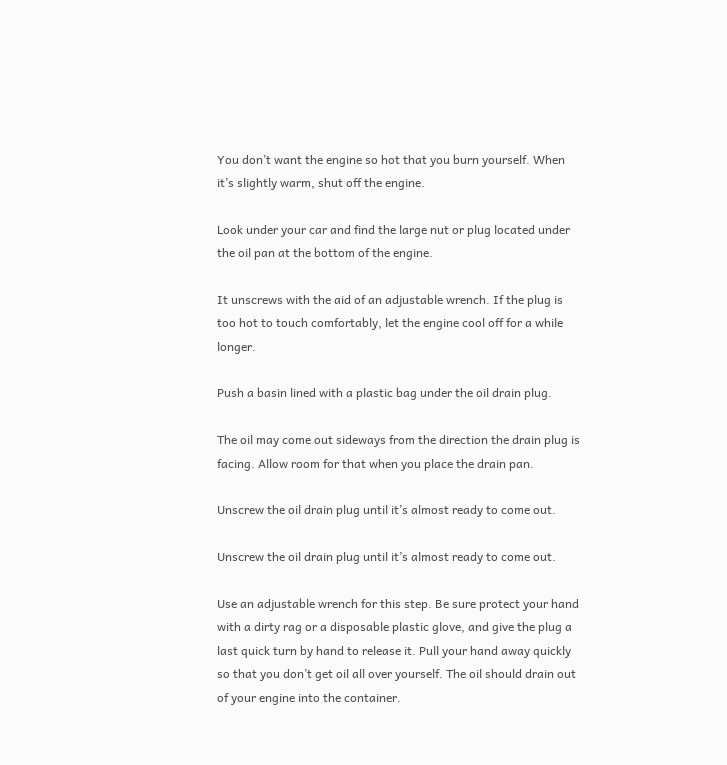You don’t want the engine so hot that you burn yourself. When it’s slightly warm, shut off the engine.

Look under your car and find the large nut or plug located under the oil pan at the bottom of the engine.

It unscrews with the aid of an adjustable wrench. If the plug is too hot to touch comfortably, let the engine cool off for a while longer.

Push a basin lined with a plastic bag under the oil drain plug.

The oil may come out sideways from the direction the drain plug is facing. Allow room for that when you place the drain pan.

Unscrew the oil drain plug until it’s almost ready to come out.

Unscrew the oil drain plug until it’s almost ready to come out.

Use an adjustable wrench for this step. Be sure protect your hand with a dirty rag or a disposable plastic glove, and give the plug a last quick turn by hand to release it. Pull your hand away quickly so that you don’t get oil all over yourself. The oil should drain out of your engine into the container.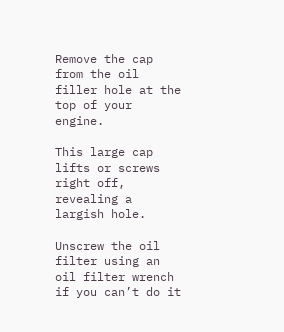Remove the cap from the oil filler hole at the top of your engine.

This large cap lifts or screws right off, revealing a largish hole.

Unscrew the oil filter using an oil filter wrench if you can’t do it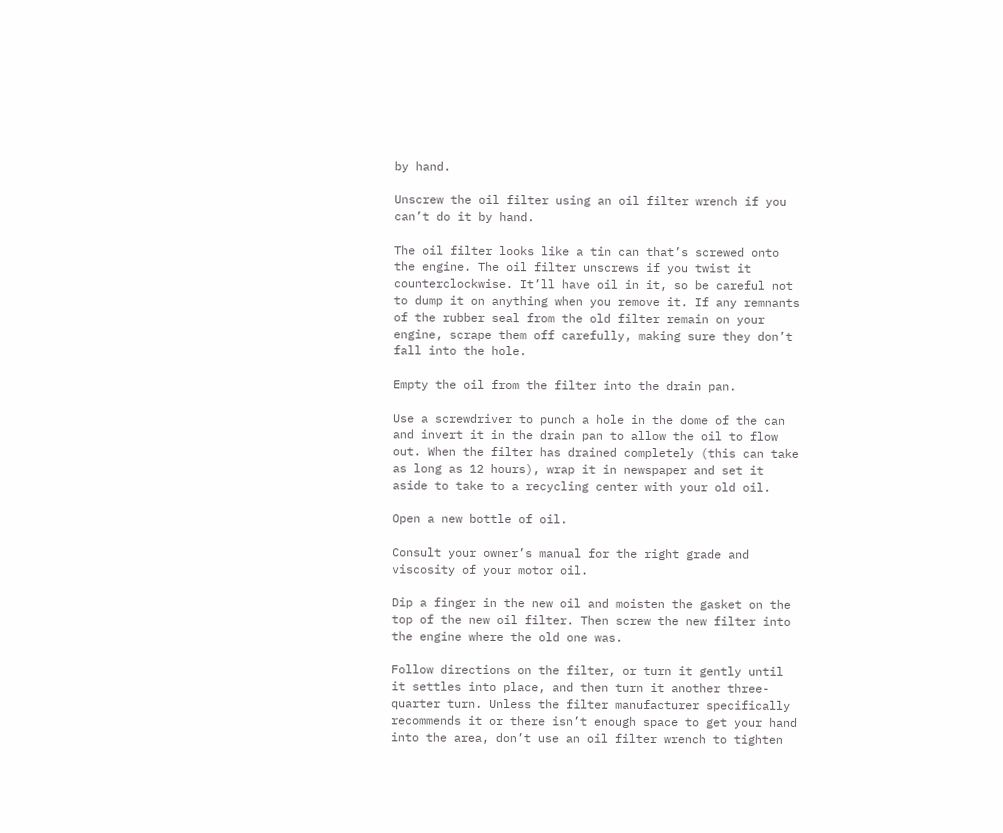by hand.

Unscrew the oil filter using an oil filter wrench if you can’t do it by hand.

The oil filter looks like a tin can that’s screwed onto the engine. The oil filter unscrews if you twist it counterclockwise. It’ll have oil in it, so be careful not to dump it on anything when you remove it. If any remnants of the rubber seal from the old filter remain on your engine, scrape them off carefully, making sure they don’t fall into the hole.

Empty the oil from the filter into the drain pan.

Use a screwdriver to punch a hole in the dome of the can and invert it in the drain pan to allow the oil to flow out. When the filter has drained completely (this can take as long as 12 hours), wrap it in newspaper and set it aside to take to a recycling center with your old oil.

Open a new bottle of oil.

Consult your owner’s manual for the right grade and viscosity of your motor oil.

Dip a finger in the new oil and moisten the gasket on the top of the new oil filter. Then screw the new filter into the engine where the old one was.

Follow directions on the filter, or turn it gently until it settles into place, and then turn it another three-quarter turn. Unless the filter manufacturer specifically recommends it or there isn’t enough space to get your hand into the area, don’t use an oil filter wrench to tighten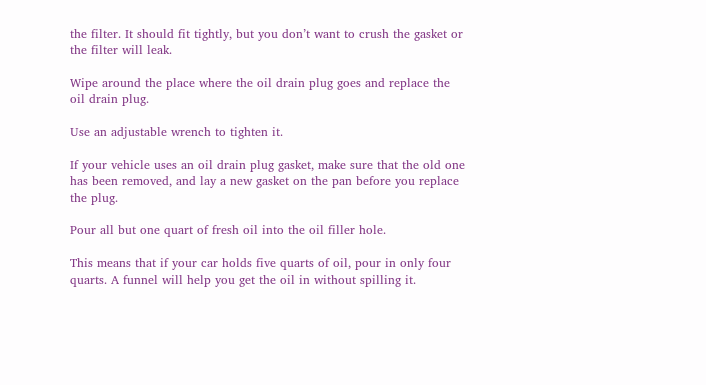the filter. It should fit tightly, but you don’t want to crush the gasket or the filter will leak.

Wipe around the place where the oil drain plug goes and replace the oil drain plug.

Use an adjustable wrench to tighten it.

If your vehicle uses an oil drain plug gasket, make sure that the old one has been removed, and lay a new gasket on the pan before you replace the plug.

Pour all but one quart of fresh oil into the oil filler hole.

This means that if your car holds five quarts of oil, pour in only four quarts. A funnel will help you get the oil in without spilling it.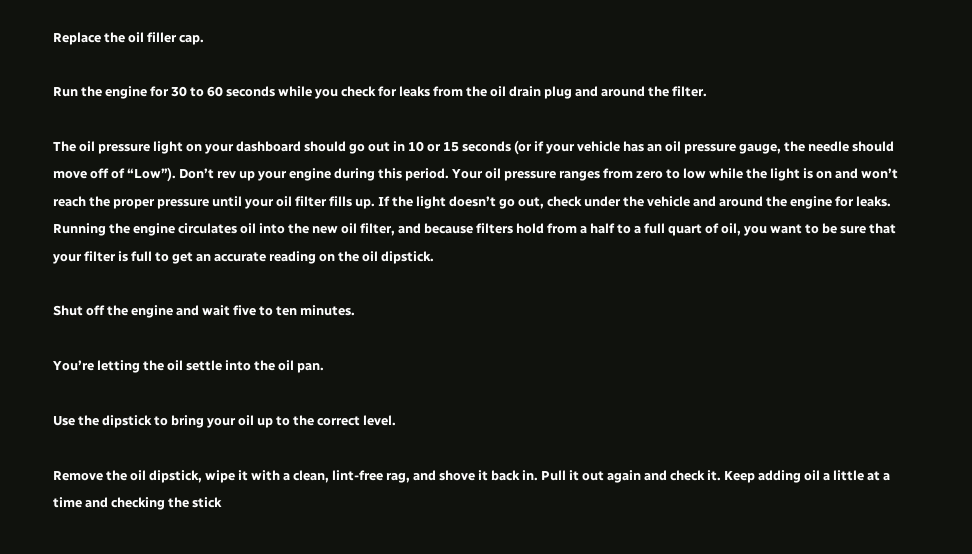Replace the oil filler cap.

Run the engine for 30 to 60 seconds while you check for leaks from the oil drain plug and around the filter.

The oil pressure light on your dashboard should go out in 10 or 15 seconds (or if your vehicle has an oil pressure gauge, the needle should move off of “Low”). Don’t rev up your engine during this period. Your oil pressure ranges from zero to low while the light is on and won’t reach the proper pressure until your oil filter fills up. If the light doesn’t go out, check under the vehicle and around the engine for leaks. Running the engine circulates oil into the new oil filter, and because filters hold from a half to a full quart of oil, you want to be sure that your filter is full to get an accurate reading on the oil dipstick.

Shut off the engine and wait five to ten minutes.

You’re letting the oil settle into the oil pan.

Use the dipstick to bring your oil up to the correct level.

Remove the oil dipstick, wipe it with a clean, lint-free rag, and shove it back in. Pull it out again and check it. Keep adding oil a little at a time and checking the stick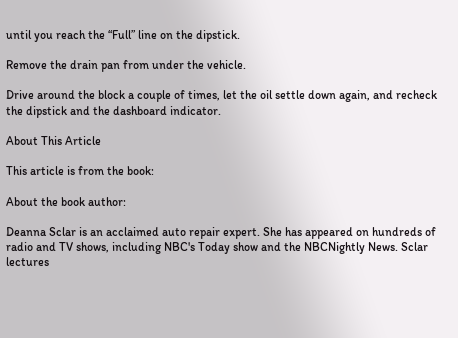until you reach the “Full” line on the dipstick.

Remove the drain pan from under the vehicle.

Drive around the block a couple of times, let the oil settle down again, and recheck the dipstick and the dashboard indicator.

About This Article

This article is from the book:

About the book author:

Deanna Sclar is an acclaimed auto repair expert. She has appeared on hundreds of radio and TV shows, including NBC's Today show and the NBCNightly News. Sclar lectures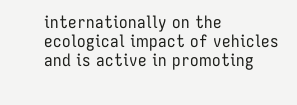internationally on the ecological impact of vehicles and is active in promoting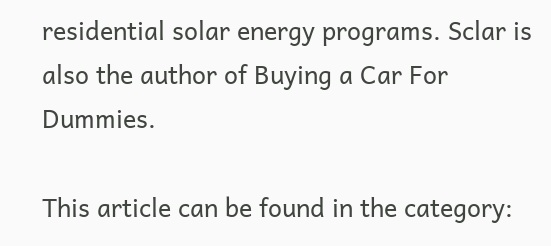residential solar energy programs. Sclar is also the author of Buying a Car For Dummies.

This article can be found in the category: